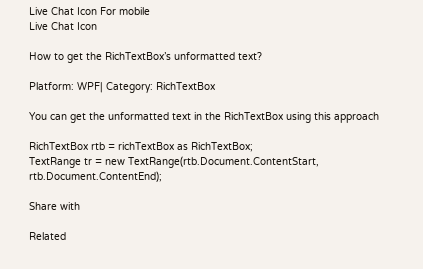Live Chat Icon For mobile
Live Chat Icon

How to get the RichTextBox’s unformatted text?

Platform: WPF| Category: RichTextBox

You can get the unformatted text in the RichTextBox using this approach

RichTextBox rtb = richTextBox as RichTextBox;
TextRange tr = new TextRange(rtb.Document.ContentStart, rtb.Document.ContentEnd);

Share with

Related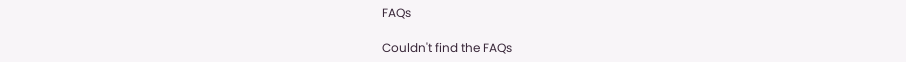FAQs

Couldn't find the FAQs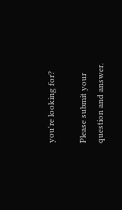you're looking for?

Please submit your question and answer.